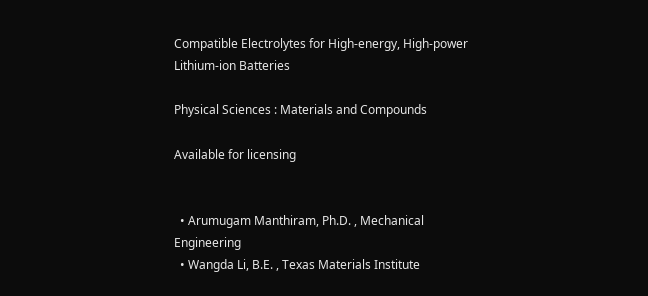Compatible Electrolytes for High-energy, High-power Lithium-ion Batteries

Physical Sciences : Materials and Compounds

Available for licensing


  • Arumugam Manthiram, Ph.D. , Mechanical Engineering
  • Wangda Li, B.E. , Texas Materials Institute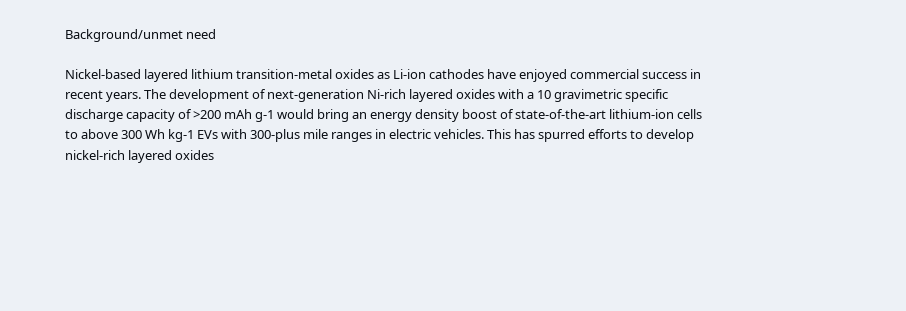Background/unmet need

Nickel-based layered lithium transition-metal oxides as Li-ion cathodes have enjoyed commercial success in recent years. The development of next-generation Ni-rich layered oxides with a 10 gravimetric specific discharge capacity of >200 mAh g-1 would bring an energy density boost of state-of-the-art lithium-ion cells to above 300 Wh kg-1 EVs with 300-plus mile ranges in electric vehicles. This has spurred efforts to develop nickel-rich layered oxides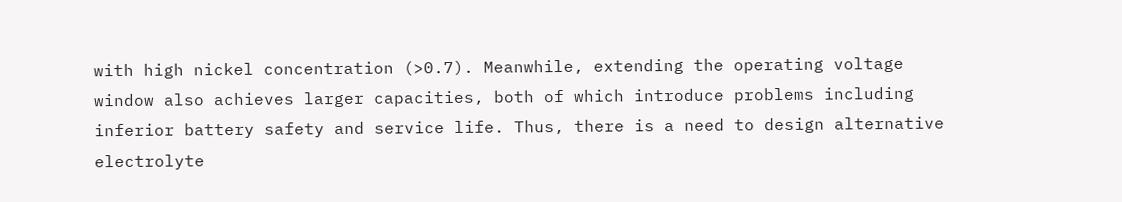with high nickel concentration (>0.7). Meanwhile, extending the operating voltage window also achieves larger capacities, both of which introduce problems including inferior battery safety and service life. Thus, there is a need to design alternative electrolyte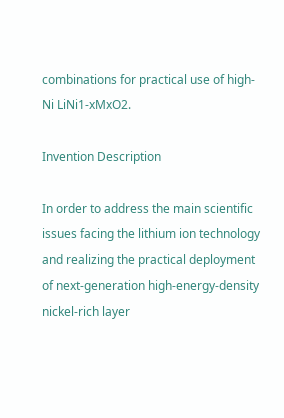combinations for practical use of high-Ni LiNi1-xMxO2.

Invention Description

In order to address the main scientific issues facing the lithium ion technology and realizing the practical deployment of next-generation high-energy-density nickel-rich layer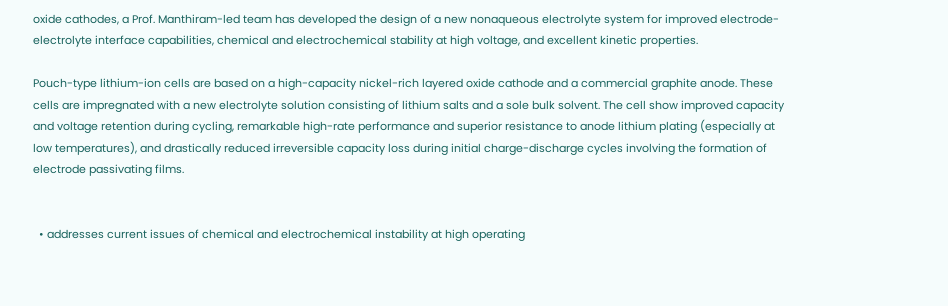oxide cathodes, a Prof. Manthiram-led team has developed the design of a new nonaqueous electrolyte system for improved electrode-electrolyte interface capabilities, chemical and electrochemical stability at high voltage, and excellent kinetic properties.

Pouch-type lithium-ion cells are based on a high-capacity nickel-rich layered oxide cathode and a commercial graphite anode. These cells are impregnated with a new electrolyte solution consisting of lithium salts and a sole bulk solvent. The cell show improved capacity and voltage retention during cycling, remarkable high-rate performance and superior resistance to anode lithium plating (especially at low temperatures), and drastically reduced irreversible capacity loss during initial charge-discharge cycles involving the formation of electrode passivating films.


  • addresses current issues of chemical and electrochemical instability at high operating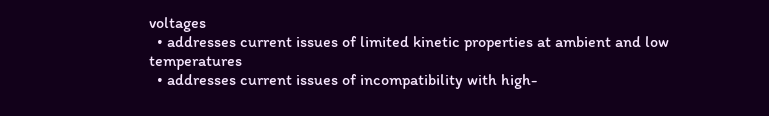voltages
  • addresses current issues of limited kinetic properties at ambient and low temperatures
  • addresses current issues of incompatibility with high-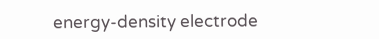energy-density electrode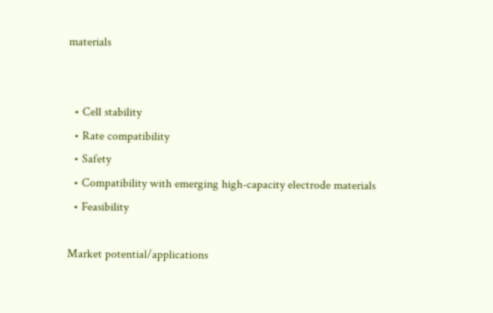materials


  • Cell stability
  • Rate compatibility
  • Safety
  • Compatibility with emerging high-capacity electrode materials
  • Feasibility

Market potential/applications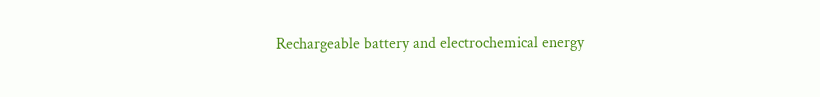Rechargeable battery and electrochemical energy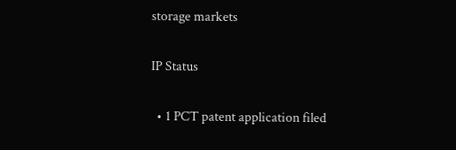storage markets

IP Status

  • 1 PCT patent application filed